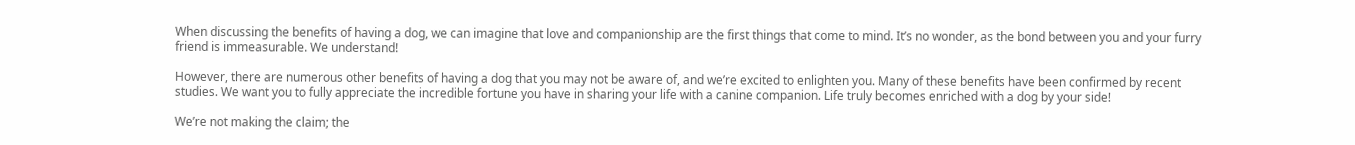When discussing the benefits of having a dog, we can imagine that love and companionship are the first things that come to mind. It’s no wonder, as the bond between you and your furry friend is immeasurable. We understand!

However, there are numerous other benefits of having a dog that you may not be aware of, and we’re excited to enlighten you. Many of these benefits have been confirmed by recent studies. We want you to fully appreciate the incredible fortune you have in sharing your life with a canine companion. Life truly becomes enriched with a dog by your side!

We’re not making the claim; the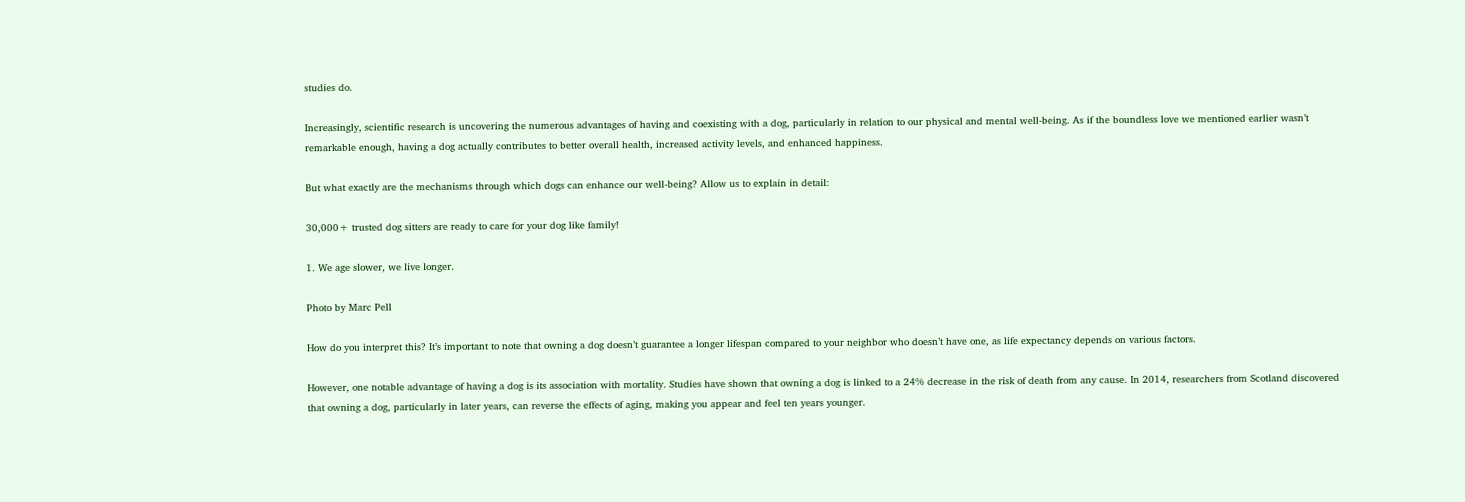studies do.

Increasingly, scientific research is uncovering the numerous advantages of having and coexisting with a dog, particularly in relation to our physical and mental well-being. As if the boundless love we mentioned earlier wasn’t remarkable enough, having a dog actually contributes to better overall health, increased activity levels, and enhanced happiness.

But what exactly are the mechanisms through which dogs can enhance our well-being? Allow us to explain in detail:

30,000+ trusted dog sitters are ready to care for your dog like family!

1. We age slower, we live longer.

Photo by Marc Pell

How do you interpret this? It’s important to note that owning a dog doesn’t guarantee a longer lifespan compared to your neighbor who doesn’t have one, as life expectancy depends on various factors.

However, one notable advantage of having a dog is its association with mortality. Studies have shown that owning a dog is linked to a 24% decrease in the risk of death from any cause. In 2014, researchers from Scotland discovered that owning a dog, particularly in later years, can reverse the effects of aging, making you appear and feel ten years younger.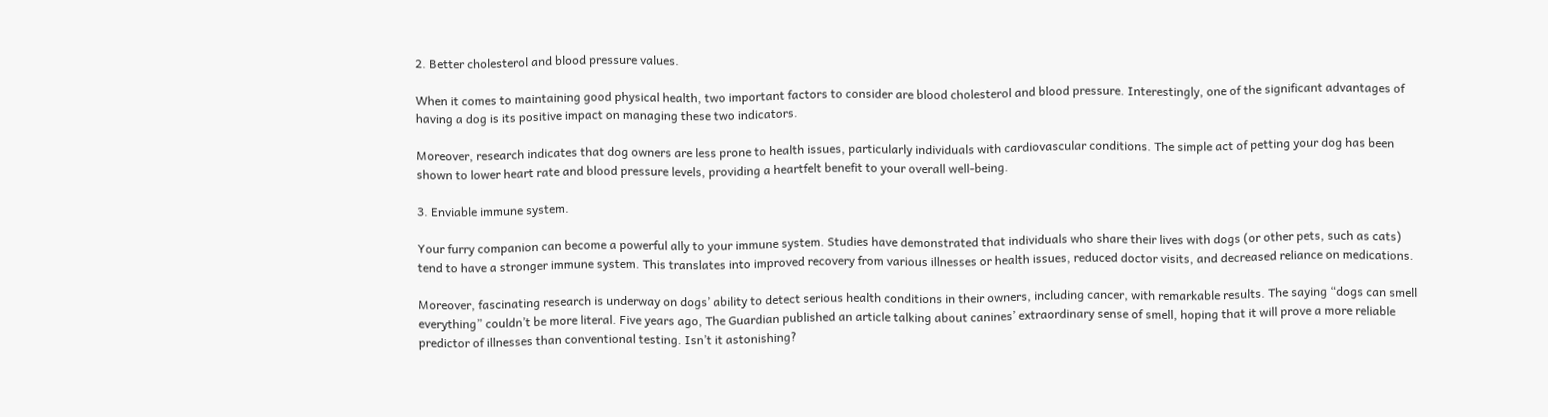2. Better cholesterol and blood pressure values.

When it comes to maintaining good physical health, two important factors to consider are blood cholesterol and blood pressure. Interestingly, one of the significant advantages of having a dog is its positive impact on managing these two indicators.

Moreover, research indicates that dog owners are less prone to health issues, particularly individuals with cardiovascular conditions. The simple act of petting your dog has been shown to lower heart rate and blood pressure levels, providing a heartfelt benefit to your overall well-being.

3. Enviable immune system.

Your furry companion can become a powerful ally to your immune system. Studies have demonstrated that individuals who share their lives with dogs (or other pets, such as cats) tend to have a stronger immune system. This translates into improved recovery from various illnesses or health issues, reduced doctor visits, and decreased reliance on medications.

Moreover, fascinating research is underway on dogs’ ability to detect serious health conditions in their owners, including cancer, with remarkable results. The saying “dogs can smell everything” couldn’t be more literal. Five years ago, The Guardian published an article talking about canines’ extraordinary sense of smell, hoping that it will prove a more reliable predictor of illnesses than conventional testing. Isn’t it astonishing?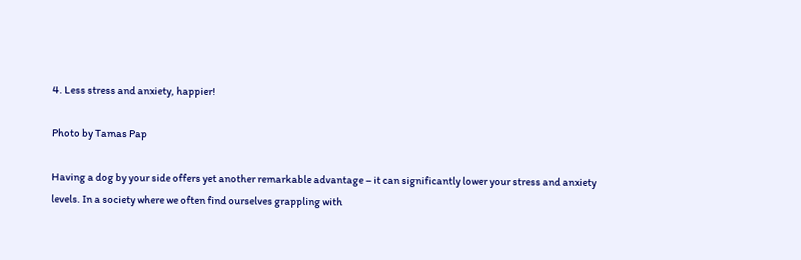4. Less stress and anxiety, happier!

Photo by Tamas Pap

Having a dog by your side offers yet another remarkable advantage – it can significantly lower your stress and anxiety levels. In a society where we often find ourselves grappling with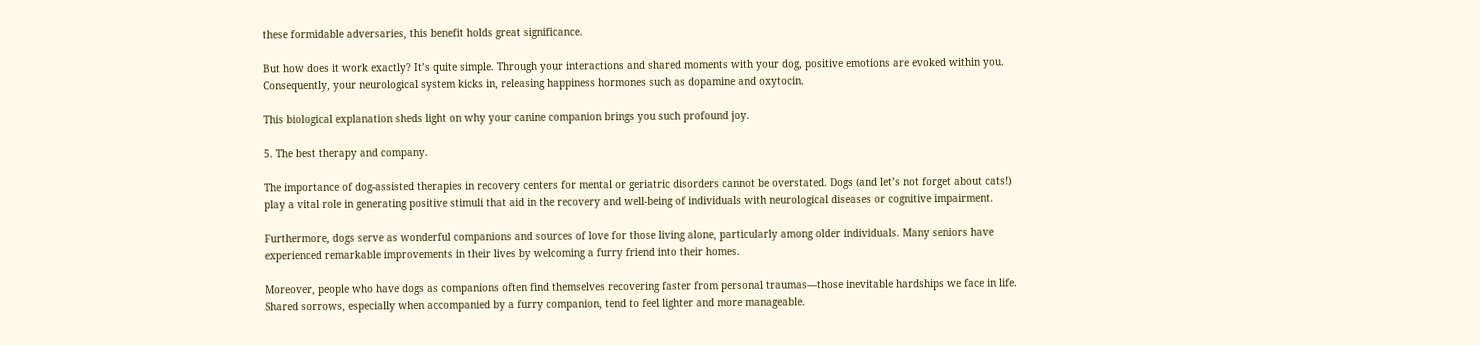these formidable adversaries, this benefit holds great significance.

But how does it work exactly? It’s quite simple. Through your interactions and shared moments with your dog, positive emotions are evoked within you. Consequently, your neurological system kicks in, releasing happiness hormones such as dopamine and oxytocin.

This biological explanation sheds light on why your canine companion brings you such profound joy.

5. The best therapy and company.

The importance of dog-assisted therapies in recovery centers for mental or geriatric disorders cannot be overstated. Dogs (and let’s not forget about cats!) play a vital role in generating positive stimuli that aid in the recovery and well-being of individuals with neurological diseases or cognitive impairment.

Furthermore, dogs serve as wonderful companions and sources of love for those living alone, particularly among older individuals. Many seniors have experienced remarkable improvements in their lives by welcoming a furry friend into their homes.

Moreover, people who have dogs as companions often find themselves recovering faster from personal traumas—those inevitable hardships we face in life. Shared sorrows, especially when accompanied by a furry companion, tend to feel lighter and more manageable.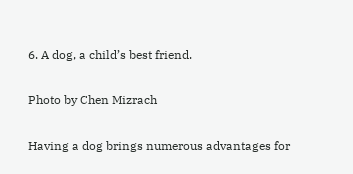6. A dog, a child’s best friend.

Photo by Chen Mizrach

Having a dog brings numerous advantages for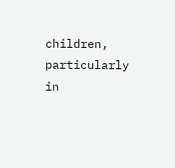children, particularly in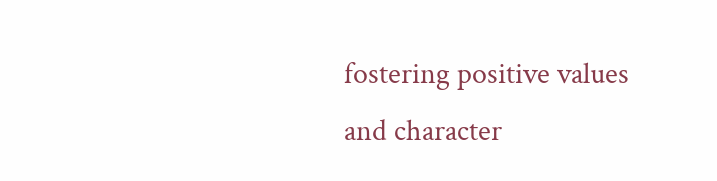fostering positive values and character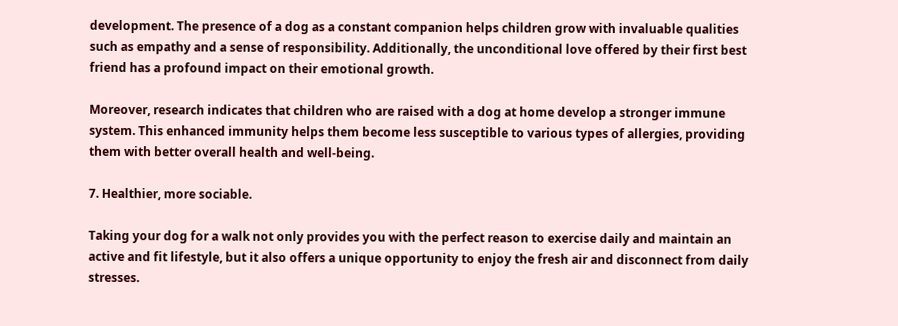development. The presence of a dog as a constant companion helps children grow with invaluable qualities such as empathy and a sense of responsibility. Additionally, the unconditional love offered by their first best friend has a profound impact on their emotional growth.

Moreover, research indicates that children who are raised with a dog at home develop a stronger immune system. This enhanced immunity helps them become less susceptible to various types of allergies, providing them with better overall health and well-being.

7. Healthier, more sociable.

Taking your dog for a walk not only provides you with the perfect reason to exercise daily and maintain an active and fit lifestyle, but it also offers a unique opportunity to enjoy the fresh air and disconnect from daily stresses.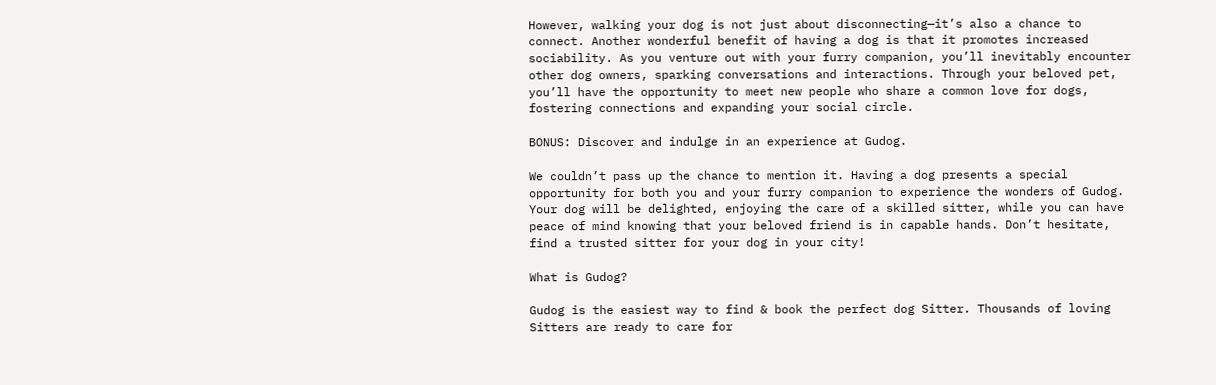However, walking your dog is not just about disconnecting—it’s also a chance to connect. Another wonderful benefit of having a dog is that it promotes increased sociability. As you venture out with your furry companion, you’ll inevitably encounter other dog owners, sparking conversations and interactions. Through your beloved pet, you’ll have the opportunity to meet new people who share a common love for dogs, fostering connections and expanding your social circle.

BONUS: Discover and indulge in an experience at Gudog.

We couldn’t pass up the chance to mention it. Having a dog presents a special opportunity for both you and your furry companion to experience the wonders of Gudog. Your dog will be delighted, enjoying the care of a skilled sitter, while you can have peace of mind knowing that your beloved friend is in capable hands. Don’t hesitate, find a trusted sitter for your dog in your city!

What is Gudog?

Gudog is the easiest way to find & book the perfect dog Sitter. Thousands of loving Sitters are ready to care for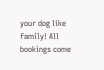your dog like family! All bookings come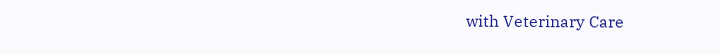with Veterinary Care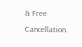& Free Cancellation.